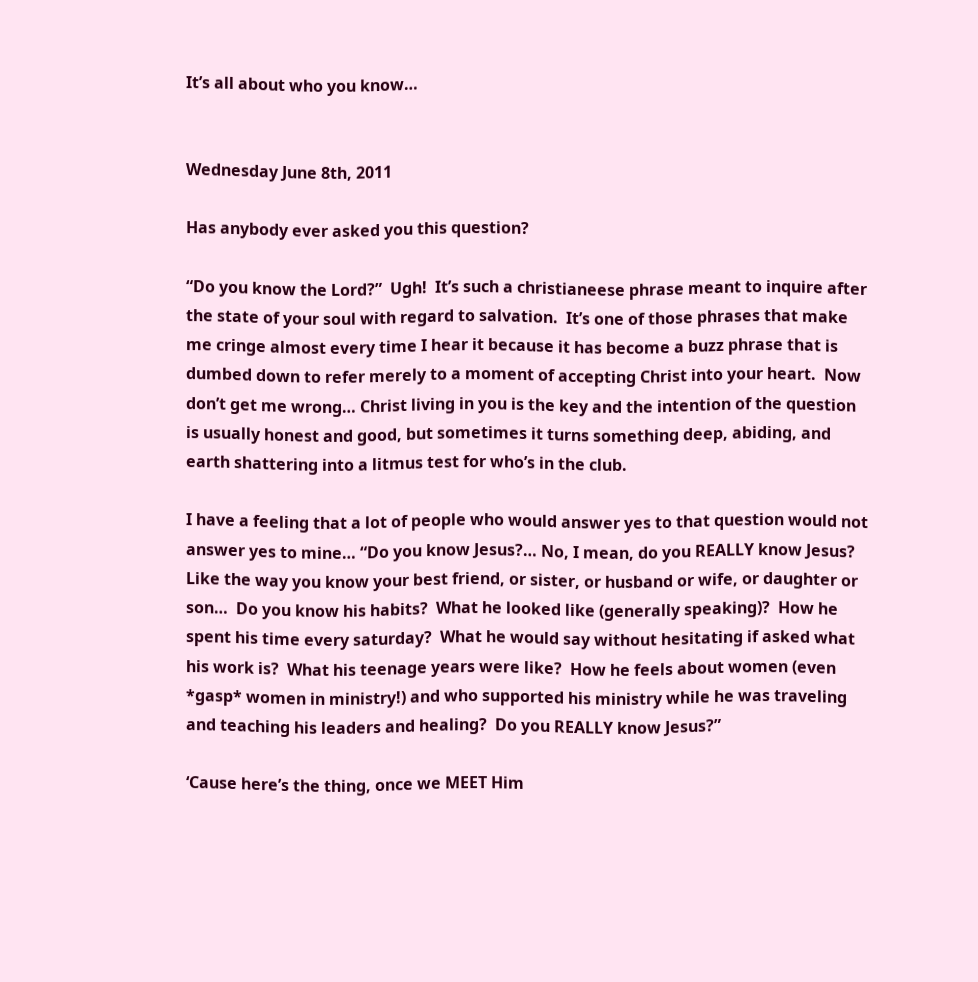It’s all about who you know…


Wednesday June 8th, 2011

Has anybody ever asked you this question?

“Do you know the Lord?”  Ugh!  It’s such a christianeese phrase meant to inquire after the state of your soul with regard to salvation.  It’s one of those phrases that make me cringe almost every time I hear it because it has become a buzz phrase that is dumbed down to refer merely to a moment of accepting Christ into your heart.  Now don’t get me wrong… Christ living in you is the key and the intention of the question is usually honest and good, but sometimes it turns something deep, abiding, and earth shattering into a litmus test for who’s in the club.

I have a feeling that a lot of people who would answer yes to that question would not answer yes to mine… “Do you know Jesus?… No, I mean, do you REALLY know Jesus?  Like the way you know your best friend, or sister, or husband or wife, or daughter or son…  Do you know his habits?  What he looked like (generally speaking)?  How he spent his time every saturday?  What he would say without hesitating if asked what his work is?  What his teenage years were like?  How he feels about women (even *gasp* women in ministry!) and who supported his ministry while he was traveling and teaching his leaders and healing?  Do you REALLY know Jesus?”

‘Cause here’s the thing, once we MEET Him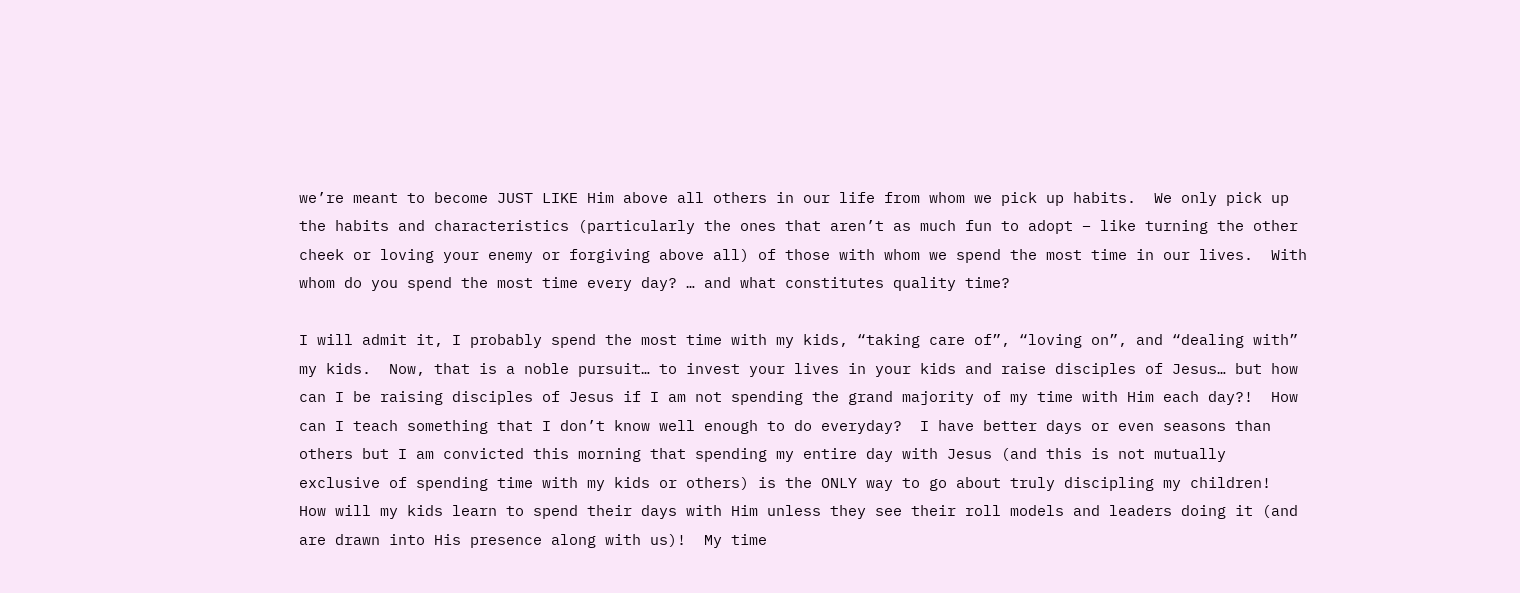we’re meant to become JUST LIKE Him above all others in our life from whom we pick up habits.  We only pick up the habits and characteristics (particularly the ones that aren’t as much fun to adopt – like turning the other cheek or loving your enemy or forgiving above all) of those with whom we spend the most time in our lives.  With whom do you spend the most time every day? … and what constitutes quality time?

I will admit it, I probably spend the most time with my kids, “taking care of”, “loving on”, and “dealing with” my kids.  Now, that is a noble pursuit… to invest your lives in your kids and raise disciples of Jesus… but how can I be raising disciples of Jesus if I am not spending the grand majority of my time with Him each day?!  How can I teach something that I don’t know well enough to do everyday?  I have better days or even seasons than others but I am convicted this morning that spending my entire day with Jesus (and this is not mutually exclusive of spending time with my kids or others) is the ONLY way to go about truly discipling my children!  How will my kids learn to spend their days with Him unless they see their roll models and leaders doing it (and are drawn into His presence along with us)!  My time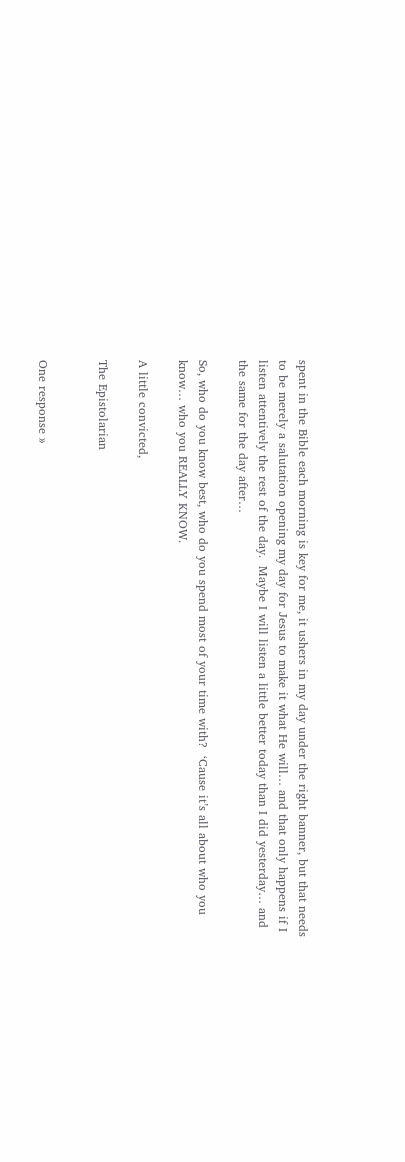spent in the Bible each morning is key for me, it ushers in my day under the right banner, but that needs to be merely a salutation opening my day for Jesus to make it what He will… and that only happens if I listen attentively the rest of the day.  Maybe I will listen a little better today than I did yesterday… and the same for the day after…

So, who do you know best, who do you spend most of your time with?  ‘Cause it’s all about who you know… who you REALLY KNOW.

A little convicted,

The Epistolarian


One response »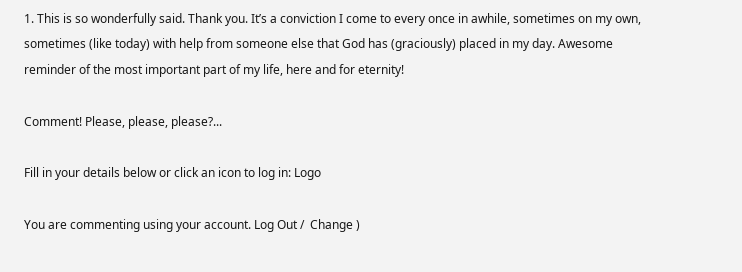1. This is so wonderfully said. Thank you. It’s a conviction I come to every once in awhile, sometimes on my own, sometimes (like today) with help from someone else that God has (graciously) placed in my day. Awesome reminder of the most important part of my life, here and for eternity!

Comment! Please, please, please?...

Fill in your details below or click an icon to log in: Logo

You are commenting using your account. Log Out /  Change )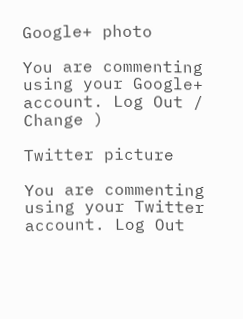Google+ photo

You are commenting using your Google+ account. Log Out /  Change )

Twitter picture

You are commenting using your Twitter account. Log Out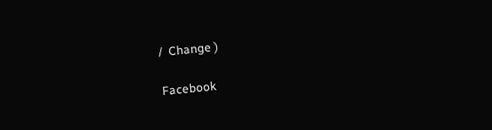/  Change )

Facebook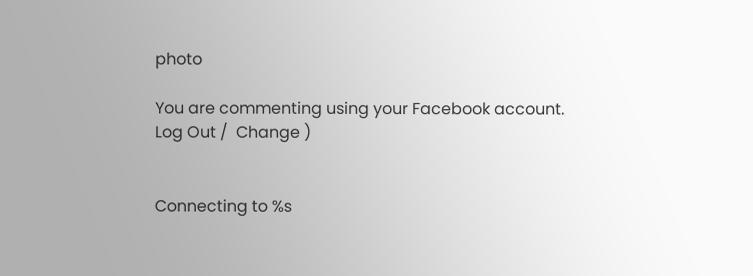photo

You are commenting using your Facebook account. Log Out /  Change )


Connecting to %s